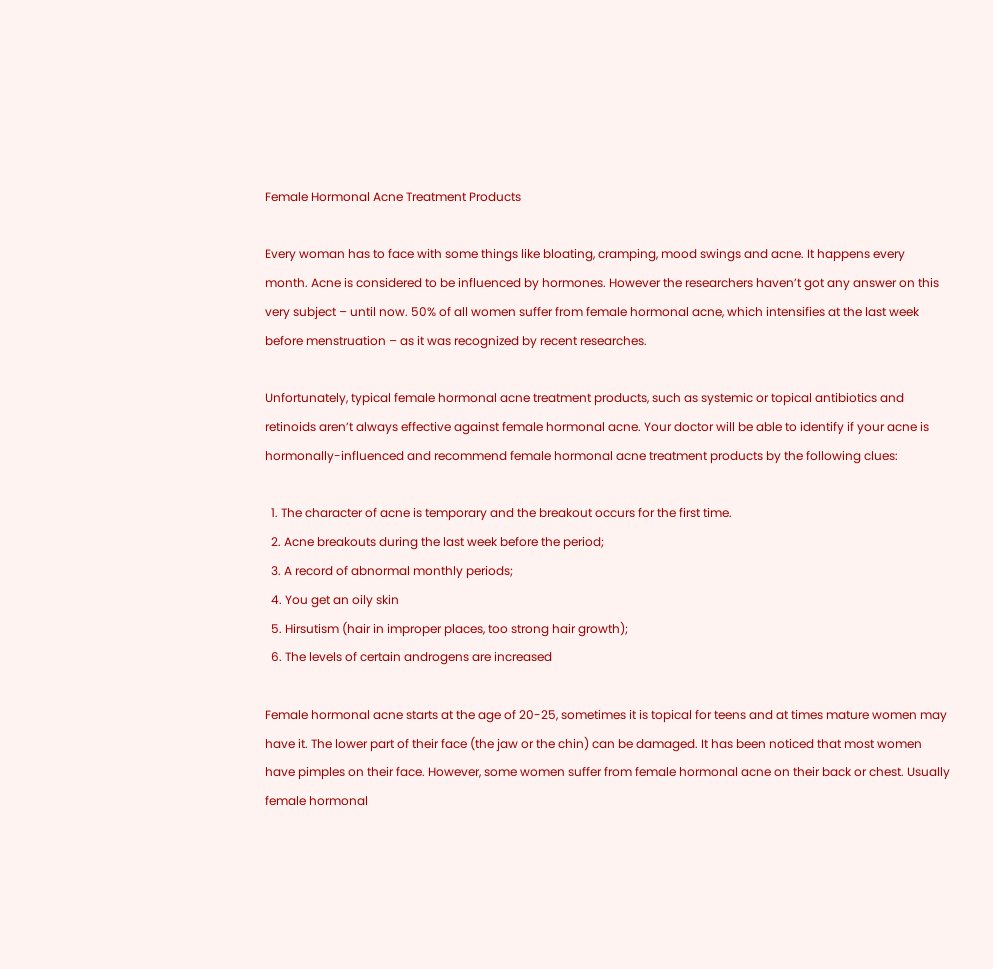Female Hormonal Acne Treatment Products

Every woman has to face with some things like bloating, cramping, mood swings and acne. It happens every month. Acne is considered to be influenced by hormones. However the researchers haven’t got any answer on this very subject – until now. 50% of all women suffer from female hormonal acne, which intensifies at the last week before menstruation – as it was recognized by recent researches.

Unfortunately, typical female hormonal acne treatment products, such as systemic or topical antibiotics and retinoids aren’t always effective against female hormonal acne. Your doctor will be able to identify if your acne is hormonally-influenced and recommend female hormonal acne treatment products by the following clues:

  1. The character of acne is temporary and the breakout occurs for the first time.
  2. Acne breakouts during the last week before the period;
  3. A record of abnormal monthly periods;
  4. You get an oily skin
  5. Hirsutism (hair in improper places, too strong hair growth);
  6. The levels of certain androgens are increased

Female hormonal acne starts at the age of 20-25, sometimes it is topical for teens and at times mature women may have it. The lower part of their face (the jaw or the chin) can be damaged. It has been noticed that most women have pimples on their face. However, some women suffer from female hormonal acne on their back or chest. Usually female hormonal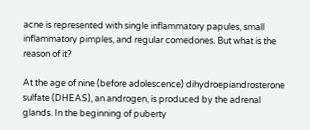acne is represented with single inflammatory papules, small inflammatory pimples, and regular comedones. But what is the reason of it?

At the age of nine (before adolescence) dihydroepiandrosterone sulfate (DHEAS), an androgen, is produced by the adrenal glands. In the beginning of puberty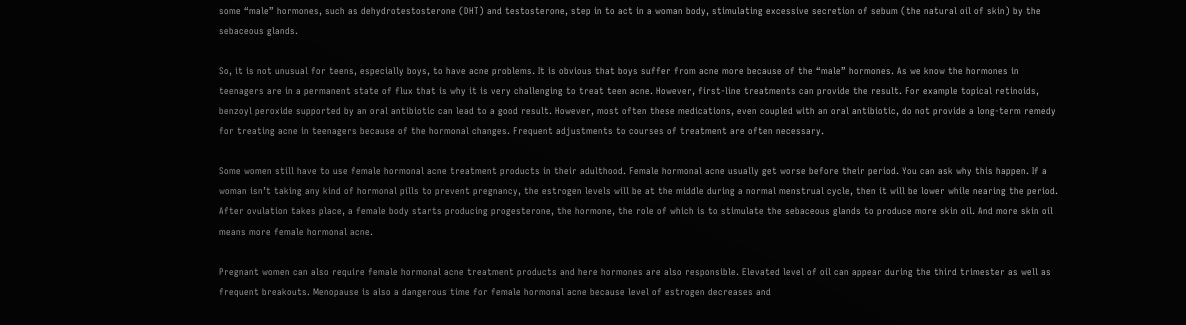some “male” hormones, such as dehydrotestosterone (DHT) and testosterone, step in to act in a woman body, stimulating excessive secretion of sebum (the natural oil of skin) by the sebaceous glands.

So, it is not unusual for teens, especially boys, to have acne problems. It is obvious that boys suffer from acne more because of the “male” hormones. As we know the hormones in teenagers are in a permanent state of flux that is why it is very challenging to treat teen acne. However, first-line treatments can provide the result. For example topical retinoids, benzoyl peroxide supported by an oral antibiotic can lead to a good result. However, most often these medications, even coupled with an oral antibiotic, do not provide a long-term remedy for treating acne in teenagers because of the hormonal changes. Frequent adjustments to courses of treatment are often necessary.

Some women still have to use female hormonal acne treatment products in their adulthood. Female hormonal acne usually get worse before their period. You can ask why this happen. If a woman isn’t taking any kind of hormonal pills to prevent pregnancy, the estrogen levels will be at the middle during a normal menstrual cycle, then it will be lower while nearing the period. After ovulation takes place, a female body starts producing progesterone, the hormone, the role of which is to stimulate the sebaceous glands to produce more skin oil. And more skin oil means more female hormonal acne.

Pregnant women can also require female hormonal acne treatment products and here hormones are also responsible. Elevated level of oil can appear during the third trimester as well as frequent breakouts. Menopause is also a dangerous time for female hormonal acne because level of estrogen decreases and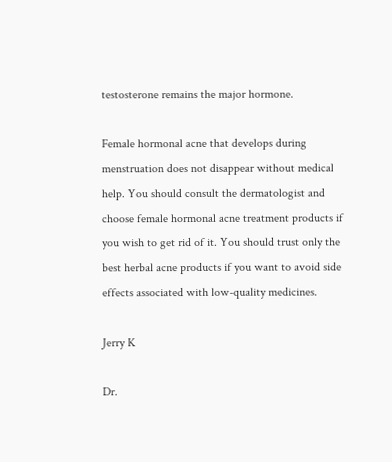testosterone remains the major hormone.

Female hormonal acne that develops during menstruation does not disappear without medical help. You should consult the dermatologist and choose female hormonal acne treatment products if you wish to get rid of it. You should trust only the best herbal acne products if you want to avoid side effects associated with low-quality medicines.

Jerry K

Dr.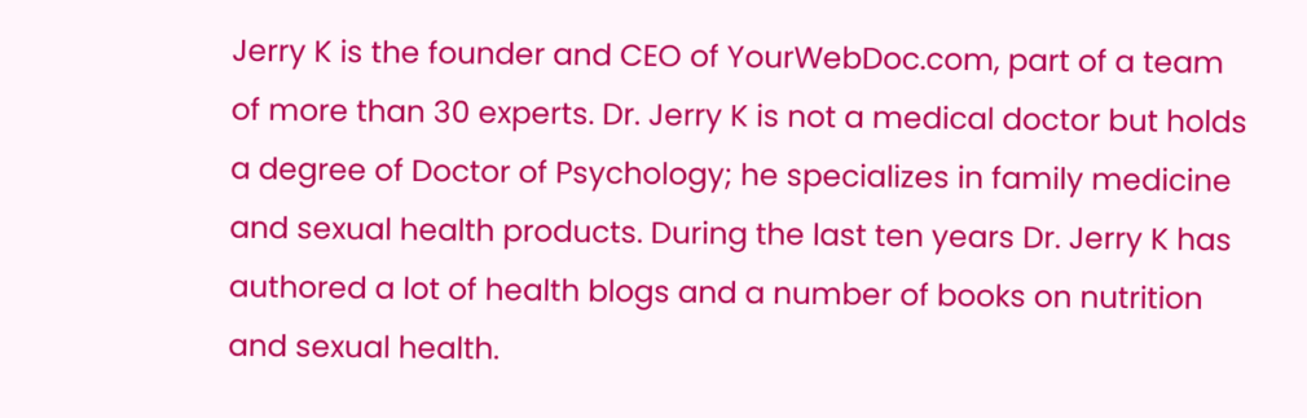Jerry K is the founder and CEO of YourWebDoc.com, part of a team of more than 30 experts. Dr. Jerry K is not a medical doctor but holds a degree of Doctor of Psychology; he specializes in family medicine and sexual health products. During the last ten years Dr. Jerry K has authored a lot of health blogs and a number of books on nutrition and sexual health.